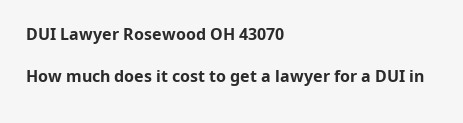DUI Lawyer Rosewood OH 43070

How much does it cost to get a lawyer for a DUI in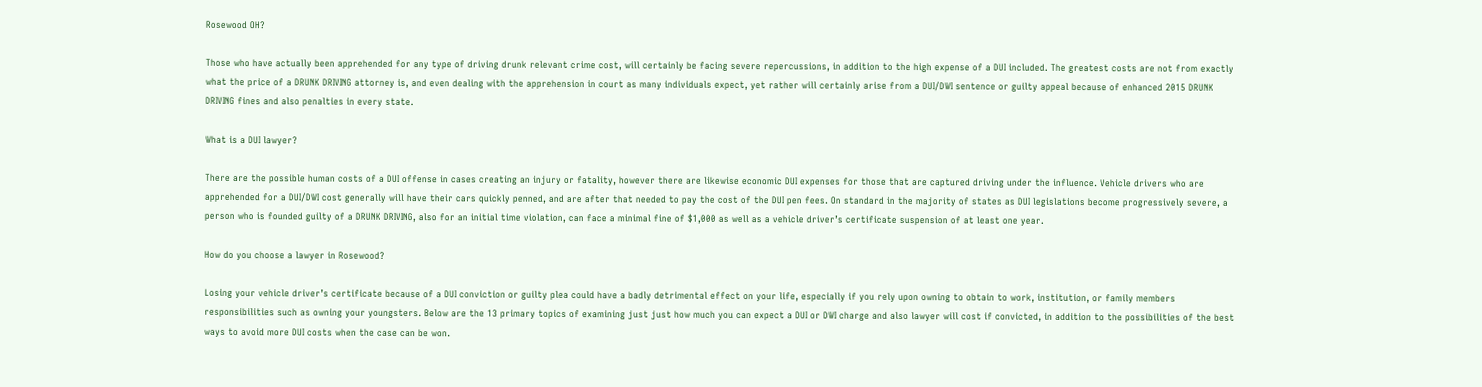Rosewood OH?

Those who have actually been apprehended for any type of driving drunk relevant crime cost, will certainly be facing severe repercussions, in addition to the high expense of a DUI included. The greatest costs are not from exactly what the price of a DRUNK DRIVING attorney is, and even dealing with the apprehension in court as many individuals expect, yet rather will certainly arise from a DUI/DWI sentence or guilty appeal because of enhanced 2015 DRUNK DRIVING fines and also penalties in every state.

What is a DUI lawyer?

There are the possible human costs of a DUI offense in cases creating an injury or fatality, however there are likewise economic DUI expenses for those that are captured driving under the influence. Vehicle drivers who are apprehended for a DUI/DWI cost generally will have their cars quickly penned, and are after that needed to pay the cost of the DUI pen fees. On standard in the majority of states as DUI legislations become progressively severe, a person who is founded guilty of a DRUNK DRIVING, also for an initial time violation, can face a minimal fine of $1,000 as well as a vehicle driver’s certificate suspension of at least one year.

How do you choose a lawyer in Rosewood?

Losing your vehicle driver’s certificate because of a DUI conviction or guilty plea could have a badly detrimental effect on your life, especially if you rely upon owning to obtain to work, institution, or family members responsibilities such as owning your youngsters. Below are the 13 primary topics of examining just just how much you can expect a DUI or DWI charge and also lawyer will cost if convicted, in addition to the possibilities of the best ways to avoid more DUI costs when the case can be won.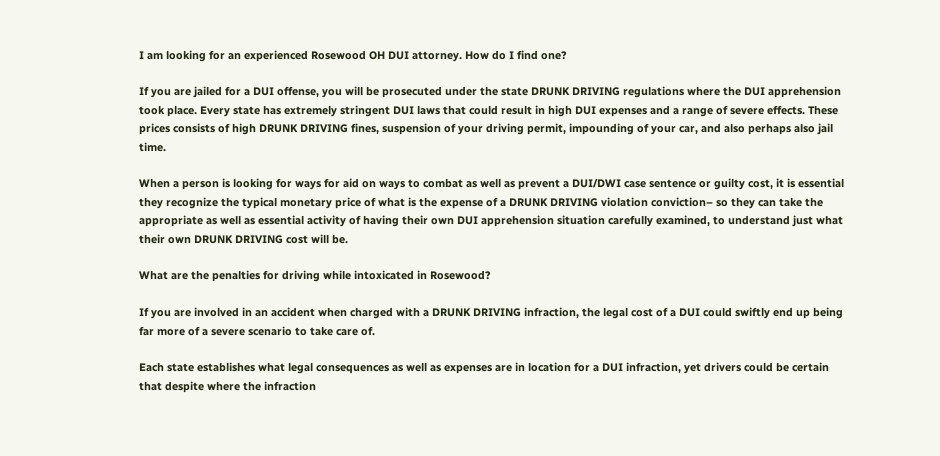I am looking for an experienced Rosewood OH DUI attorney. How do I find one?

If you are jailed for a DUI offense, you will be prosecuted under the state DRUNK DRIVING regulations where the DUI apprehension took place. Every state has extremely stringent DUI laws that could result in high DUI expenses and a range of severe effects. These prices consists of high DRUNK DRIVING fines, suspension of your driving permit, impounding of your car, and also perhaps also jail time.

When a person is looking for ways for aid on ways to combat as well as prevent a DUI/DWI case sentence or guilty cost, it is essential they recognize the typical monetary price of what is the expense of a DRUNK DRIVING violation conviction– so they can take the appropriate as well as essential activity of having their own DUI apprehension situation carefully examined, to understand just what their own DRUNK DRIVING cost will be.

What are the penalties for driving while intoxicated in Rosewood?

If you are involved in an accident when charged with a DRUNK DRIVING infraction, the legal cost of a DUI could swiftly end up being far more of a severe scenario to take care of.

Each state establishes what legal consequences as well as expenses are in location for a DUI infraction, yet drivers could be certain that despite where the infraction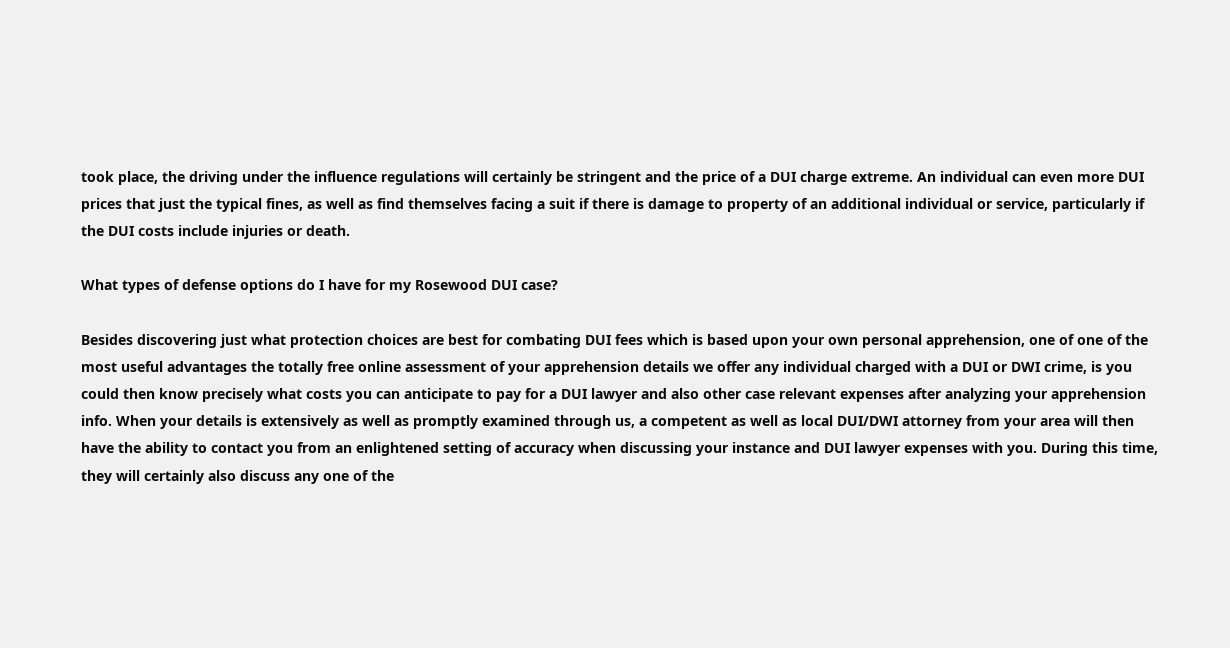took place, the driving under the influence regulations will certainly be stringent and the price of a DUI charge extreme. An individual can even more DUI prices that just the typical fines, as well as find themselves facing a suit if there is damage to property of an additional individual or service, particularly if the DUI costs include injuries or death.

What types of defense options do I have for my Rosewood DUI case?

Besides discovering just what protection choices are best for combating DUI fees which is based upon your own personal apprehension, one of one of the most useful advantages the totally free online assessment of your apprehension details we offer any individual charged with a DUI or DWI crime, is you could then know precisely what costs you can anticipate to pay for a DUI lawyer and also other case relevant expenses after analyzing your apprehension info. When your details is extensively as well as promptly examined through us, a competent as well as local DUI/DWI attorney from your area will then have the ability to contact you from an enlightened setting of accuracy when discussing your instance and DUI lawyer expenses with you. During this time, they will certainly also discuss any one of the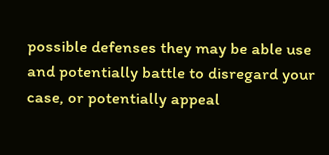possible defenses they may be able use and potentially battle to disregard your case, or potentially appeal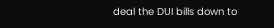deal the DUI bills down to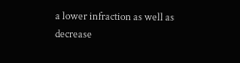a lower infraction as well as decrease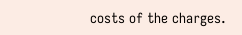costs of the charges.